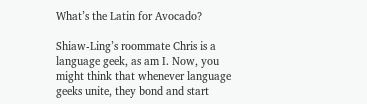What’s the Latin for Avocado?

Shiaw-Ling’s roommate Chris is a language geek, as am I. Now, you might think that whenever language geeks unite, they bond and start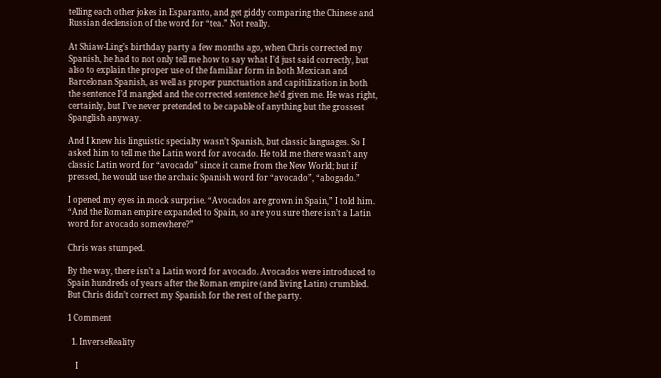telling each other jokes in Esparanto, and get giddy comparing the Chinese and Russian declension of the word for “tea.” Not really.

At Shiaw-Ling’s birthday party a few months ago, when Chris corrected my Spanish, he had to not only tell me how to say what I’d just said correctly, but also to explain the proper use of the familiar form in both Mexican and Barcelonan Spanish, as well as proper punctuation and capitilization in both the sentence I’d mangled and the corrected sentence he’d given me. He was right, certainly, but I’ve never pretended to be capable of anything but the grossest Spanglish anyway.

And I knew his linguistic specialty wasn’t Spanish, but classic languages. So I asked him to tell me the Latin word for avocado. He told me there wasn’t any classic Latin word for “avocado” since it came from the New World; but if pressed, he would use the archaic Spanish word for “avocado”, “abogado.”

I opened my eyes in mock surprise. “Avocados are grown in Spain,” I told him. “And the Roman empire expanded to Spain, so are you sure there isn’t a Latin word for avocado somewhere?”

Chris was stumped.

By the way, there isn’t a Latin word for avocado. Avocados were introduced to Spain hundreds of years after the Roman empire (and living Latin) crumbled. But Chris didn’t correct my Spanish for the rest of the party.

1 Comment

  1. InverseReality

    I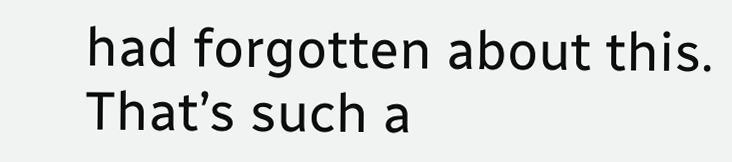had forgotten about this. That’s such a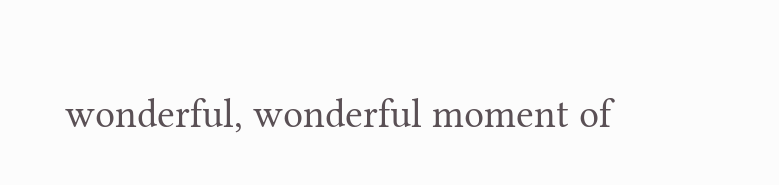wonderful, wonderful moment of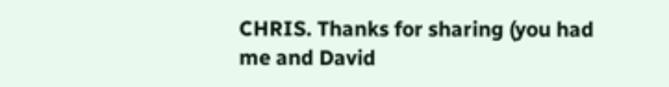CHRIS. Thanks for sharing (you had me and David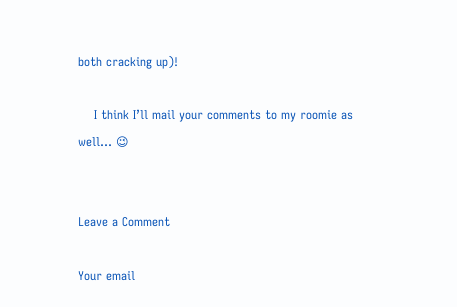both cracking up)!

    I think I’ll mail your comments to my roomie as well… 😉


Leave a Comment

Your email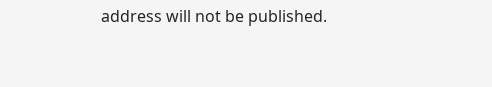address will not be published.